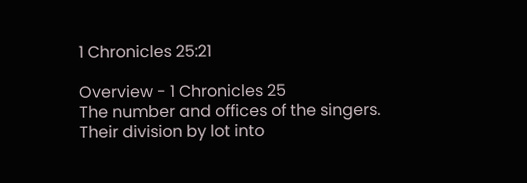1 Chronicles 25:21

Overview - 1 Chronicles 25
The number and offices of the singers.
Their division by lot into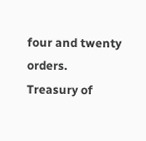four and twenty orders.
Treasury of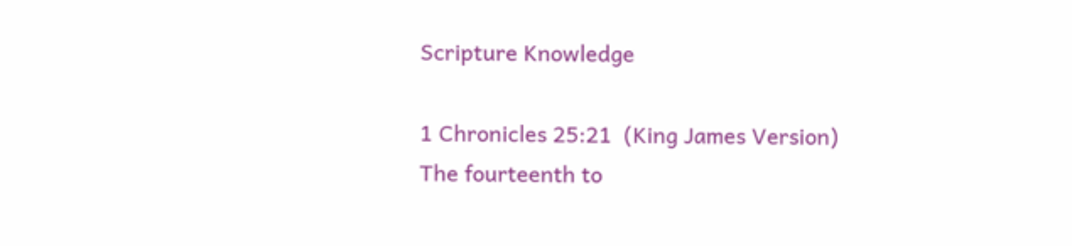Scripture Knowledge

1 Chronicles 25:21  (King James Version)
The fourteenth to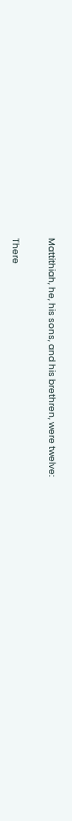Mattithiah, he, his sons, and his brethren, were twelve:

There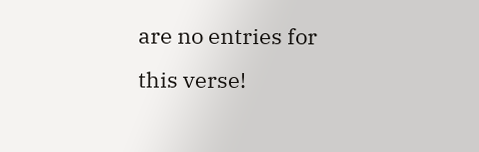are no entries for this verse!